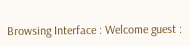Browsing Interface : Welcome guest :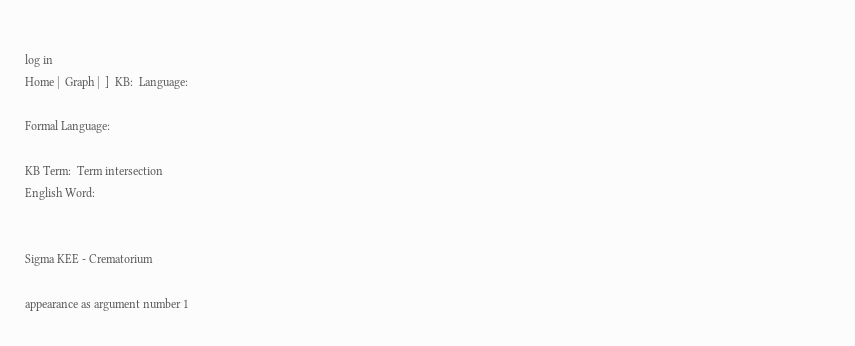log in
Home |  Graph |  ]  KB:  Language:

Formal Language:

KB Term:  Term intersection
English Word:


Sigma KEE - Crematorium

appearance as argument number 1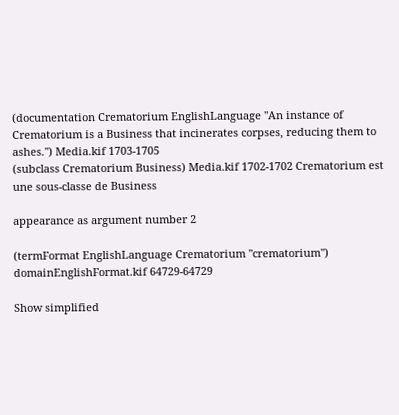(documentation Crematorium EnglishLanguage "An instance of Crematorium is a Business that incinerates corpses, reducing them to ashes.") Media.kif 1703-1705
(subclass Crematorium Business) Media.kif 1702-1702 Crematorium est une sous-classe de Business

appearance as argument number 2

(termFormat EnglishLanguage Crematorium "crematorium") domainEnglishFormat.kif 64729-64729

Show simplified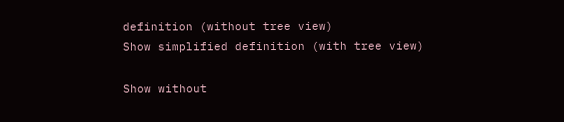definition (without tree view)
Show simplified definition (with tree view)

Show without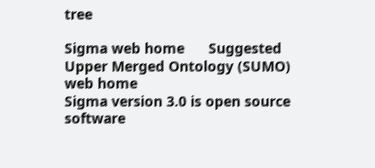tree

Sigma web home      Suggested Upper Merged Ontology (SUMO) web home
Sigma version 3.0 is open source software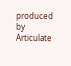produced by Articulate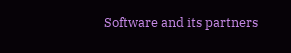Software and its partners